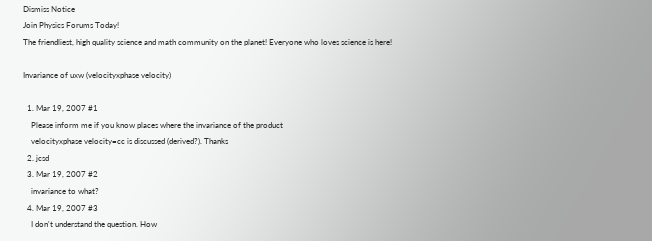Dismiss Notice
Join Physics Forums Today!
The friendliest, high quality science and math community on the planet! Everyone who loves science is here!

Invariance of uxw (velocityxphase velocity)

  1. Mar 19, 2007 #1
    Please inform me if you know places where the invariance of the product
    velocityxphase velocity=cc is discussed (derived?). Thanks
  2. jcsd
  3. Mar 19, 2007 #2
    invariance to what?
  4. Mar 19, 2007 #3
    I don't understand the question. How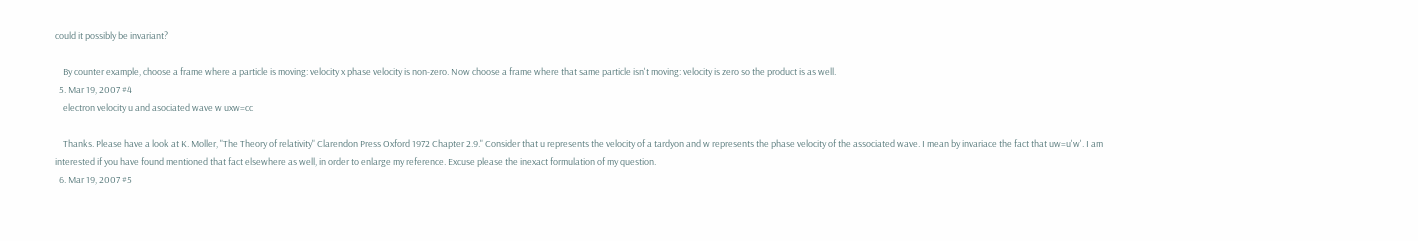could it possibly be invariant?

    By counter example, choose a frame where a particle is moving: velocity x phase velocity is non-zero. Now choose a frame where that same particle isn't moving: velocity is zero so the product is as well.
  5. Mar 19, 2007 #4
    electron velocity u and asociated wave w uxw=cc

    Thanks. Please have a look at K. Moller, "The Theory of relativity" Clarendon Press Oxford 1972 Chapter 2.9." Consider that u represents the velocity of a tardyon and w represents the phase velocity of the associated wave. I mean by invariace the fact that uw=u'w'. I am interested if you have found mentioned that fact elsewhere as well, in order to enlarge my reference. Excuse please the inexact formulation of my question.
  6. Mar 19, 2007 #5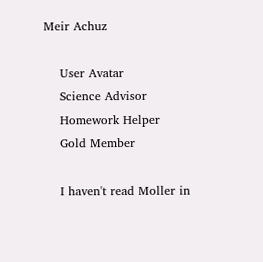Meir Achuz

    User Avatar
    Science Advisor
    Homework Helper
    Gold Member

    I haven't read Moller in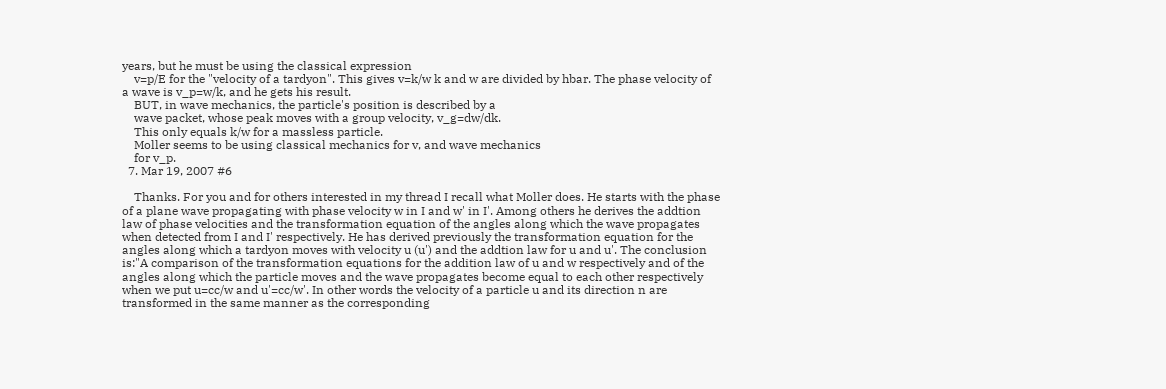years, but he must be using the classical expression
    v=p/E for the "velocity of a tardyon". This gives v=k/w k and w are divided by hbar. The phase velocity of a wave is v_p=w/k, and he gets his result.
    BUT, in wave mechanics, the particle's position is described by a
    wave packet, whose peak moves with a group velocity, v_g=dw/dk.
    This only equals k/w for a massless particle.
    Moller seems to be using classical mechanics for v, and wave mechanics
    for v_p.
  7. Mar 19, 2007 #6

    Thanks. For you and for others interested in my thread I recall what Moller does. He starts with the phase of a plane wave propagating with phase velocity w in I and w' in I'. Among others he derives the addtion law of phase velocities and the transformation equation of the angles along which the wave propagates when detected from I and I' respectively. He has derived previously the transformation equation for the angles along which a tardyon moves with velocity u (u') and the addtion law for u and u'. The conclusion is:"A comparison of the transformation equations for the addition law of u and w respectively and of the angles along which the particle moves and the wave propagates become equal to each other respectively when we put u=cc/w and u'=cc/w'. In other words the velocity of a particle u and its direction n are transformed in the same manner as the corresponding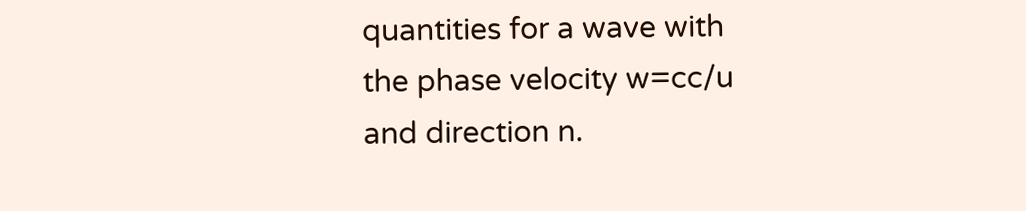quantities for a wave with the phase velocity w=cc/u and direction n.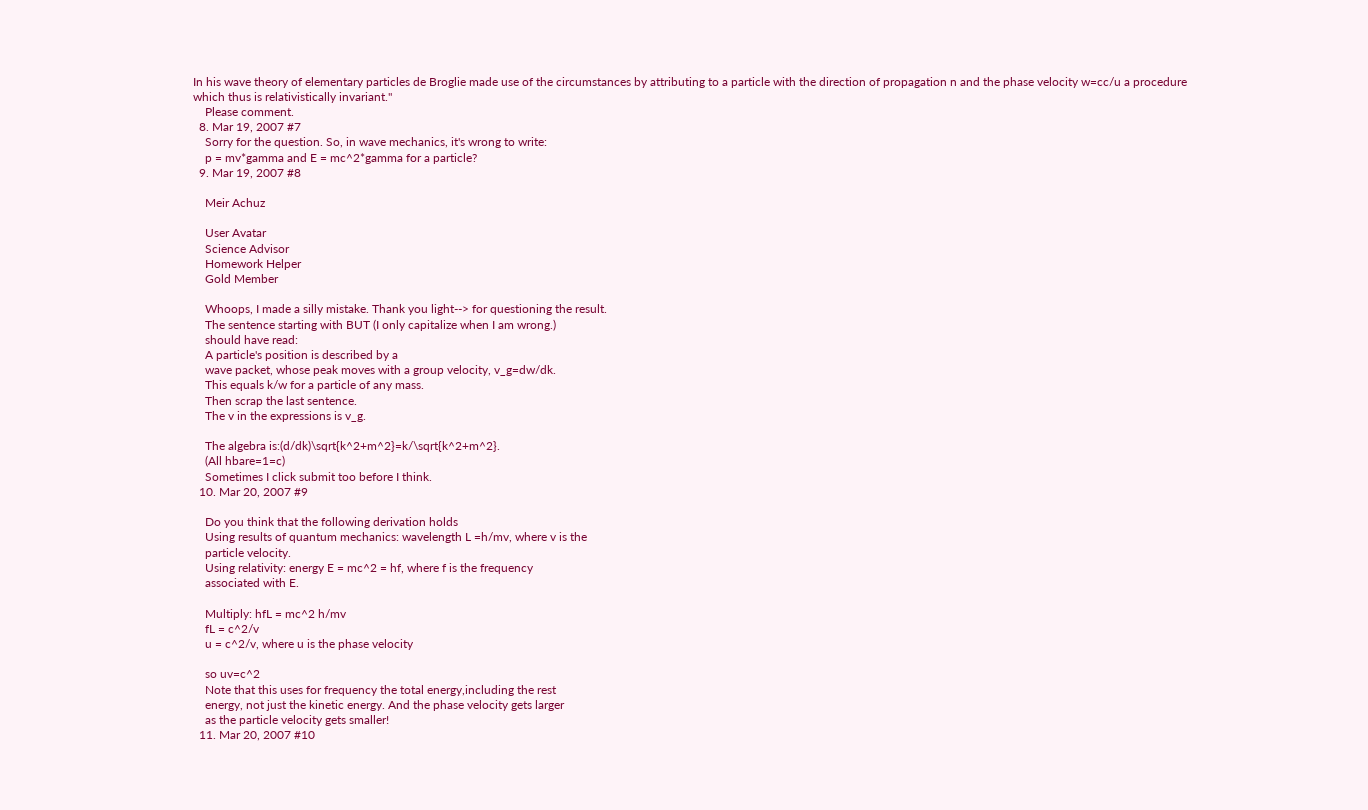In his wave theory of elementary particles de Broglie made use of the circumstances by attributing to a particle with the direction of propagation n and the phase velocity w=cc/u a procedure which thus is relativistically invariant."
    Please comment.
  8. Mar 19, 2007 #7
    Sorry for the question. So, in wave mechanics, it's wrong to write:
    p = mv*gamma and E = mc^2*gamma for a particle?
  9. Mar 19, 2007 #8

    Meir Achuz

    User Avatar
    Science Advisor
    Homework Helper
    Gold Member

    Whoops, I made a silly mistake. Thank you light--> for questioning the result.
    The sentence starting with BUT (I only capitalize when I am wrong.)
    should have read:
    A particle's position is described by a
    wave packet, whose peak moves with a group velocity, v_g=dw/dk.
    This equals k/w for a particle of any mass.
    Then scrap the last sentence.
    The v in the expressions is v_g.

    The algebra is:(d/dk)\sqrt{k^2+m^2}=k/\sqrt{k^2+m^2}.
    (All hbare=1=c)
    Sometimes I click submit too before I think.
  10. Mar 20, 2007 #9

    Do you think that the following derivation holds
    Using results of quantum mechanics: wavelength L =h/mv, where v is the
    particle velocity.
    Using relativity: energy E = mc^2 = hf, where f is the frequency
    associated with E.

    Multiply: hfL = mc^2 h/mv
    fL = c^2/v
    u = c^2/v, where u is the phase velocity

    so uv=c^2
    Note that this uses for frequency the total energy,including the rest
    energy, not just the kinetic energy. And the phase velocity gets larger
    as the particle velocity gets smaller!
  11. Mar 20, 2007 #10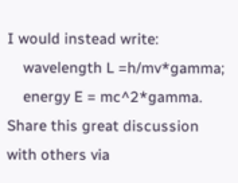I would instead write:
    wavelength L =h/mv*gamma;
    energy E = mc^2*gamma.
Share this great discussion with others via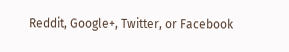Reddit, Google+, Twitter, or Facebook